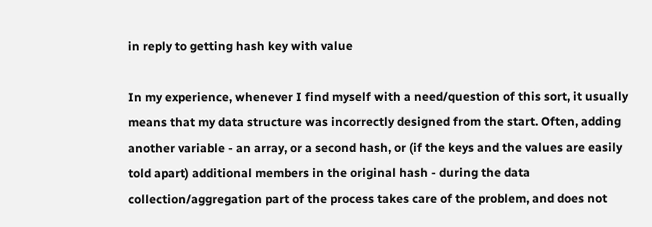in reply to getting hash key with value

In my experience, whenever I find myself with a need/question of this sort, it usually means that my data structure was incorrectly designed from the start. Often, adding another variable - an array, or a second hash, or (if the keys and the values are easily told apart) additional members in the original hash - during the data collection/aggregation part of the process takes care of the problem, and does not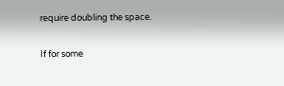require doubling the space.

If for some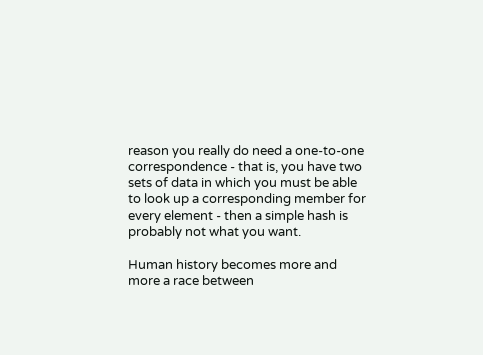reason you really do need a one-to-one correspondence - that is, you have two sets of data in which you must be able to look up a corresponding member for every element - then a simple hash is probably not what you want.

Human history becomes more and more a race between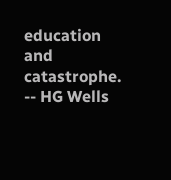education and catastrophe. -- HG Wells